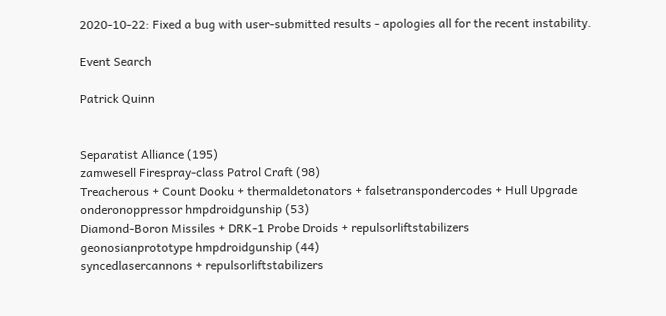2020-10-22: Fixed a bug with user-submitted results - apologies all for the recent instability.

Event Search

Patrick Quinn


Separatist Alliance (195)
zamwesell Firespray-class Patrol Craft (98)
Treacherous + Count Dooku + thermaldetonators + falsetranspondercodes + Hull Upgrade
onderonoppressor hmpdroidgunship (53)
Diamond-Boron Missiles + DRK-1 Probe Droids + repulsorliftstabilizers
geonosianprototype hmpdroidgunship (44)
syncedlasercannons + repulsorliftstabilizers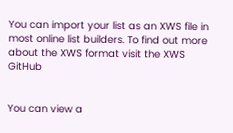You can import your list as an XWS file in most online list builders. To find out more about the XWS format visit the XWS GitHub


You can view a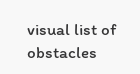visual list of obstacles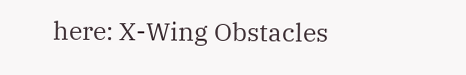here: X-Wing Obstacles